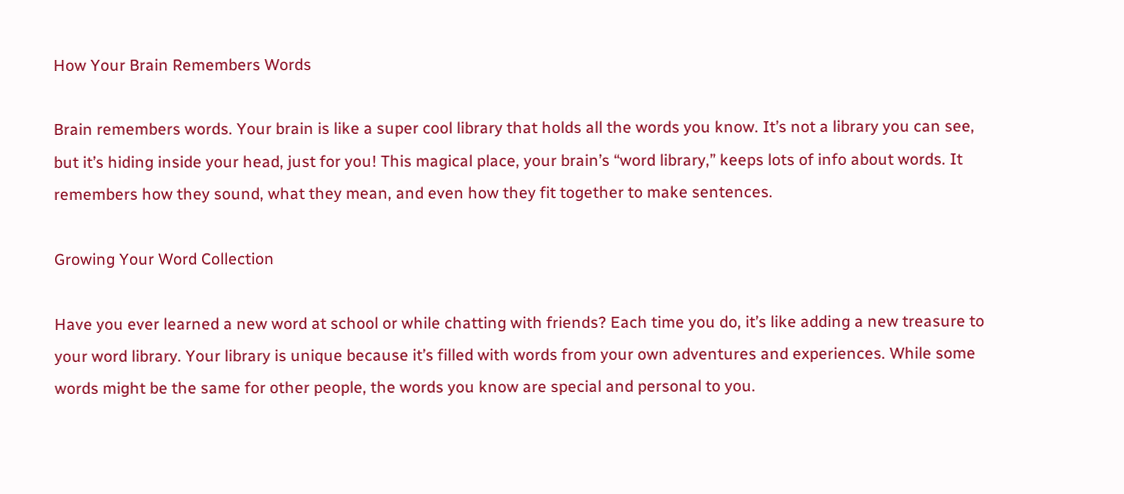How Your Brain Remembers Words

Brain remembers words. Your brain is like a super cool library that holds all the words you know. It’s not a library you can see, but it’s hiding inside your head, just for you! This magical place, your brain’s “word library,” keeps lots of info about words. It remembers how they sound, what they mean, and even how they fit together to make sentences.

Growing Your Word Collection

Have you ever learned a new word at school or while chatting with friends? Each time you do, it’s like adding a new treasure to your word library. Your library is unique because it’s filled with words from your own adventures and experiences. While some words might be the same for other people, the words you know are special and personal to you.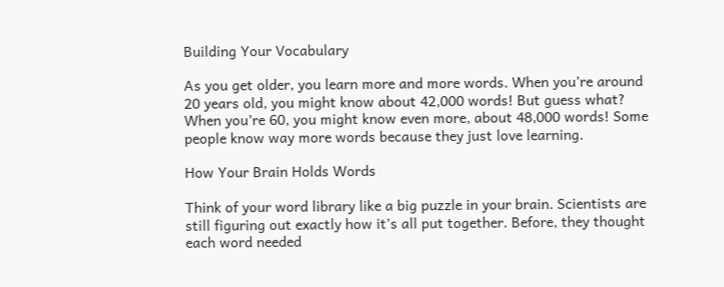Building Your Vocabulary

As you get older, you learn more and more words. When you’re around 20 years old, you might know about 42,000 words! But guess what? When you’re 60, you might know even more, about 48,000 words! Some people know way more words because they just love learning.

How Your Brain Holds Words

Think of your word library like a big puzzle in your brain. Scientists are still figuring out exactly how it’s all put together. Before, they thought each word needed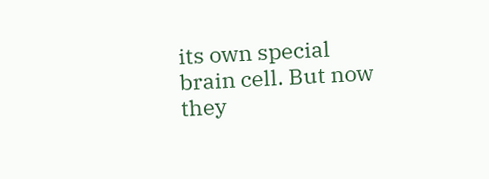its own special brain cell. But now they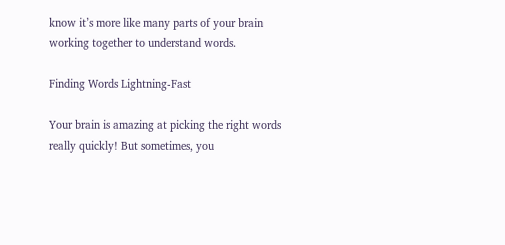know it’s more like many parts of your brain working together to understand words.

Finding Words Lightning-Fast

Your brain is amazing at picking the right words really quickly! But sometimes, you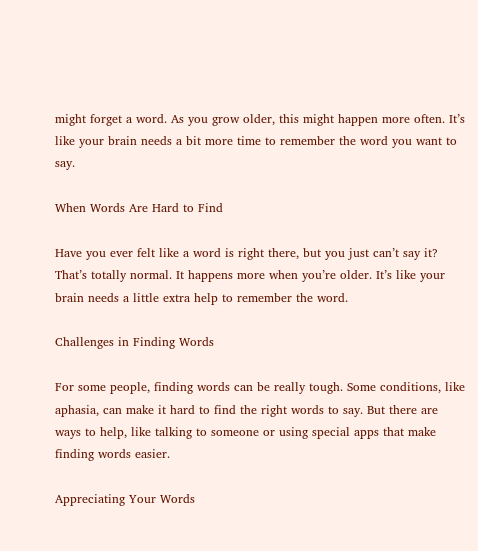might forget a word. As you grow older, this might happen more often. It’s like your brain needs a bit more time to remember the word you want to say.

When Words Are Hard to Find

Have you ever felt like a word is right there, but you just can’t say it? That’s totally normal. It happens more when you’re older. It’s like your brain needs a little extra help to remember the word.

Challenges in Finding Words

For some people, finding words can be really tough. Some conditions, like aphasia, can make it hard to find the right words to say. But there are ways to help, like talking to someone or using special apps that make finding words easier.

Appreciating Your Words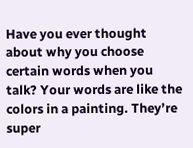Have you ever thought about why you choose certain words when you talk? Your words are like the colors in a painting. They’re super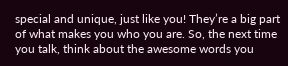special and unique, just like you! They’re a big part of what makes you who you are. So, the next time you talk, think about the awesome words you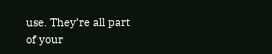use. They’re all part of your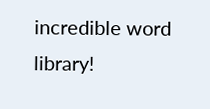incredible word library!